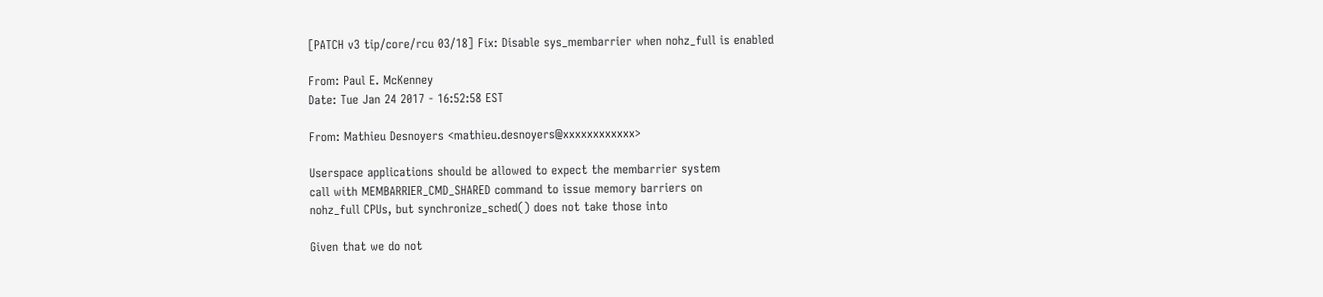[PATCH v3 tip/core/rcu 03/18] Fix: Disable sys_membarrier when nohz_full is enabled

From: Paul E. McKenney
Date: Tue Jan 24 2017 - 16:52:58 EST

From: Mathieu Desnoyers <mathieu.desnoyers@xxxxxxxxxxxx>

Userspace applications should be allowed to expect the membarrier system
call with MEMBARRIER_CMD_SHARED command to issue memory barriers on
nohz_full CPUs, but synchronize_sched() does not take those into

Given that we do not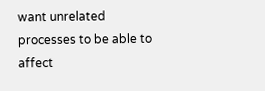want unrelated processes to be able to affect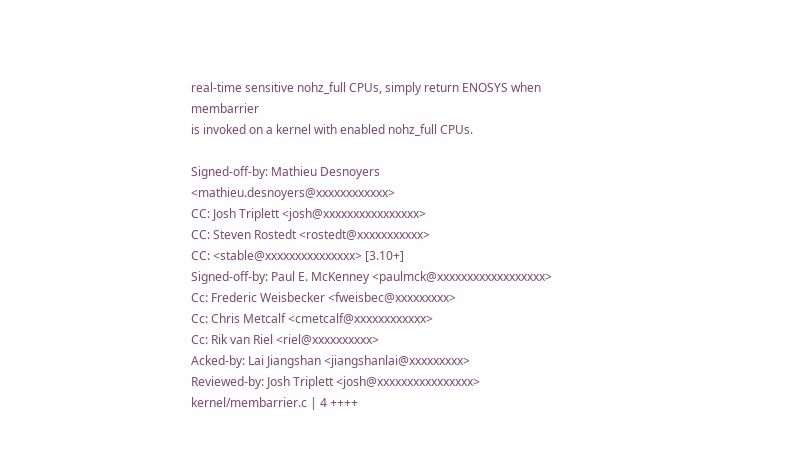real-time sensitive nohz_full CPUs, simply return ENOSYS when membarrier
is invoked on a kernel with enabled nohz_full CPUs.

Signed-off-by: Mathieu Desnoyers <mathieu.desnoyers@xxxxxxxxxxxx>
CC: Josh Triplett <josh@xxxxxxxxxxxxxxxx>
CC: Steven Rostedt <rostedt@xxxxxxxxxxx>
CC: <stable@xxxxxxxxxxxxxxx> [3.10+]
Signed-off-by: Paul E. McKenney <paulmck@xxxxxxxxxxxxxxxxxx>
Cc: Frederic Weisbecker <fweisbec@xxxxxxxxx>
Cc: Chris Metcalf <cmetcalf@xxxxxxxxxxxx>
Cc: Rik van Riel <riel@xxxxxxxxxx>
Acked-by: Lai Jiangshan <jiangshanlai@xxxxxxxxx>
Reviewed-by: Josh Triplett <josh@xxxxxxxxxxxxxxxx>
kernel/membarrier.c | 4 ++++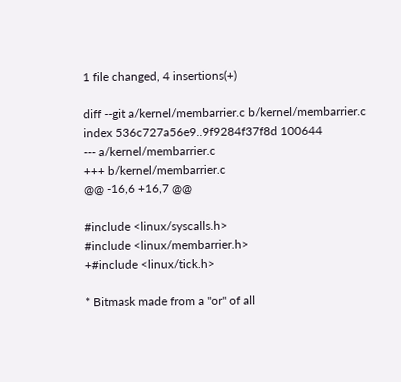1 file changed, 4 insertions(+)

diff --git a/kernel/membarrier.c b/kernel/membarrier.c
index 536c727a56e9..9f9284f37f8d 100644
--- a/kernel/membarrier.c
+++ b/kernel/membarrier.c
@@ -16,6 +16,7 @@

#include <linux/syscalls.h>
#include <linux/membarrier.h>
+#include <linux/tick.h>

* Bitmask made from a "or" of all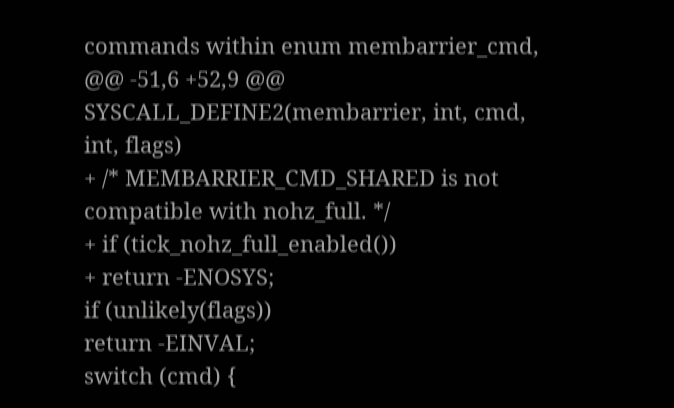commands within enum membarrier_cmd,
@@ -51,6 +52,9 @@
SYSCALL_DEFINE2(membarrier, int, cmd, int, flags)
+ /* MEMBARRIER_CMD_SHARED is not compatible with nohz_full. */
+ if (tick_nohz_full_enabled())
+ return -ENOSYS;
if (unlikely(flags))
return -EINVAL;
switch (cmd) {